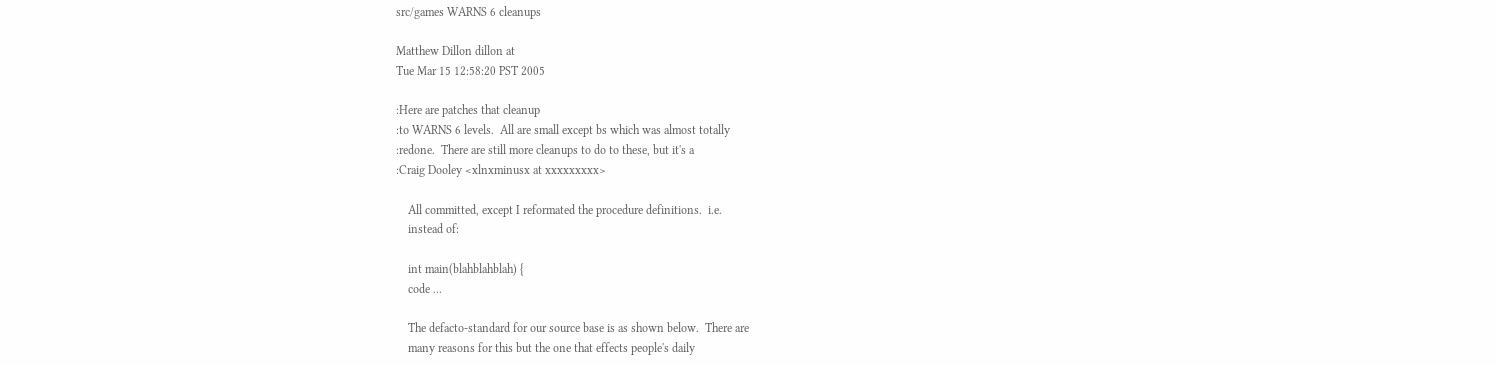src/games WARNS 6 cleanups

Matthew Dillon dillon at
Tue Mar 15 12:58:20 PST 2005

:Here are patches that cleanup
:to WARNS 6 levels.  All are small except bs which was almost totally
:redone.  There are still more cleanups to do to these, but it's a
:Craig Dooley <xlnxminusx at xxxxxxxxx>

    All committed, except I reformated the procedure definitions.  i.e.
    instead of:

    int main(blahblahblah) {
    code ...

    The defacto-standard for our source base is as shown below.  There are
    many reasons for this but the one that effects people's daily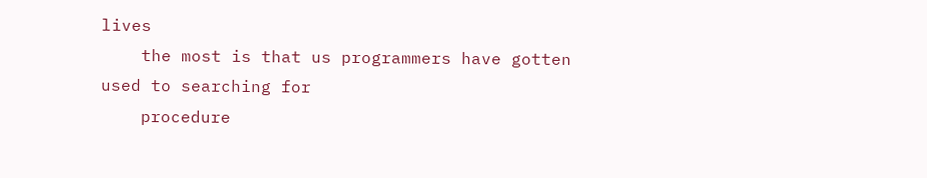lives
    the most is that us programmers have gotten used to searching for
    procedure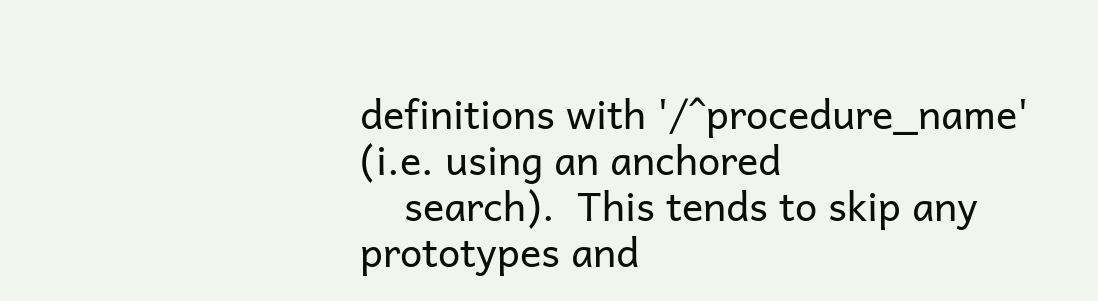definitions with '/^procedure_name' (i.e. using an anchored
    search).  This tends to skip any prototypes and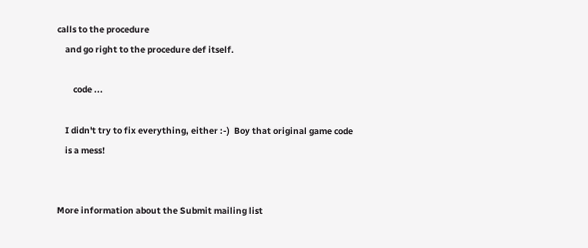calls to the procedure
    and go right to the procedure def itself.

        code ...

    I didn't try to fix everything, either :-)  Boy that original game code
    is a mess!


More information about the Submit mailing list